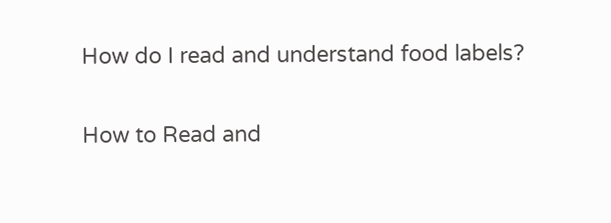How do I read and understand food labels?

How to Read and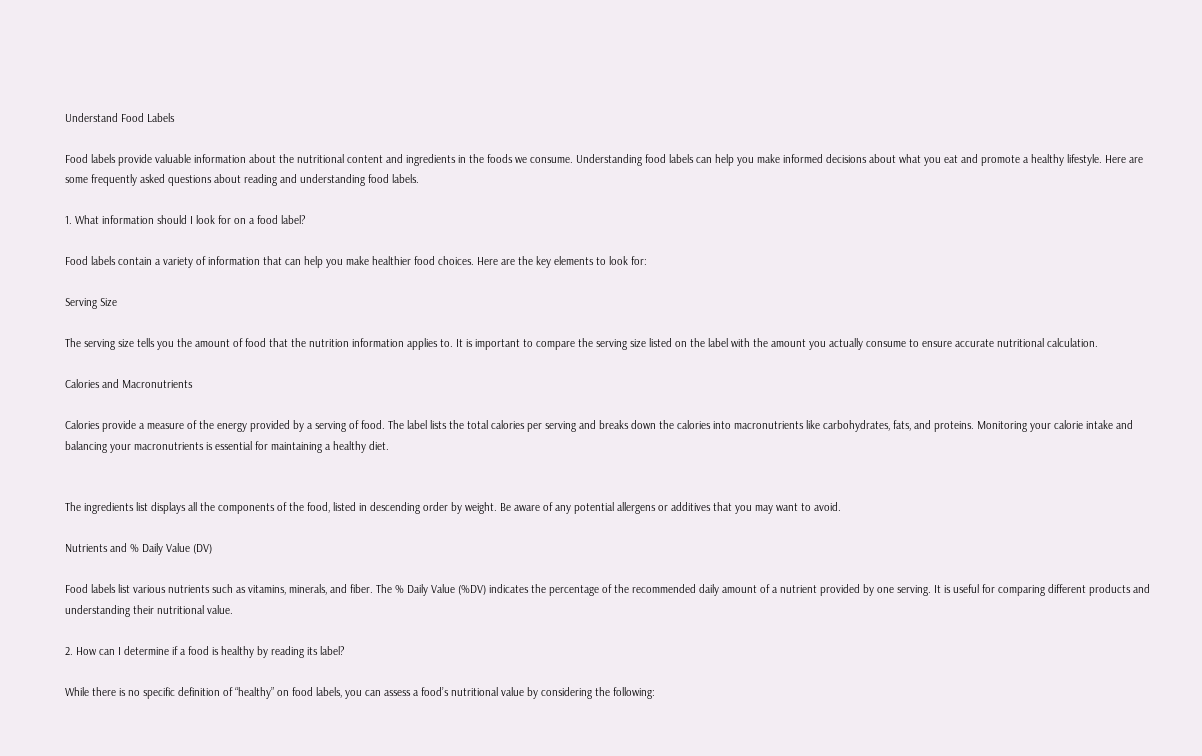Understand Food Labels

Food labels provide valuable information about the nutritional content and ingredients in the foods we consume. Understanding food labels can help you make informed decisions about what you eat and promote a healthy lifestyle. Here are some frequently asked questions about reading and understanding food labels.

1. What information should I look for on a food label?

Food labels contain a variety of information that can help you make healthier food choices. Here are the key elements to look for:

Serving Size

The serving size tells you the amount of food that the nutrition information applies to. It is important to compare the serving size listed on the label with the amount you actually consume to ensure accurate nutritional calculation.

Calories and Macronutrients

Calories provide a measure of the energy provided by a serving of food. The label lists the total calories per serving and breaks down the calories into macronutrients like carbohydrates, fats, and proteins. Monitoring your calorie intake and balancing your macronutrients is essential for maintaining a healthy diet.


The ingredients list displays all the components of the food, listed in descending order by weight. Be aware of any potential allergens or additives that you may want to avoid.

Nutrients and % Daily Value (DV)

Food labels list various nutrients such as vitamins, minerals, and fiber. The % Daily Value (%DV) indicates the percentage of the recommended daily amount of a nutrient provided by one serving. It is useful for comparing different products and understanding their nutritional value.

2. How can I determine if a food is healthy by reading its label?

While there is no specific definition of “healthy” on food labels, you can assess a food’s nutritional value by considering the following: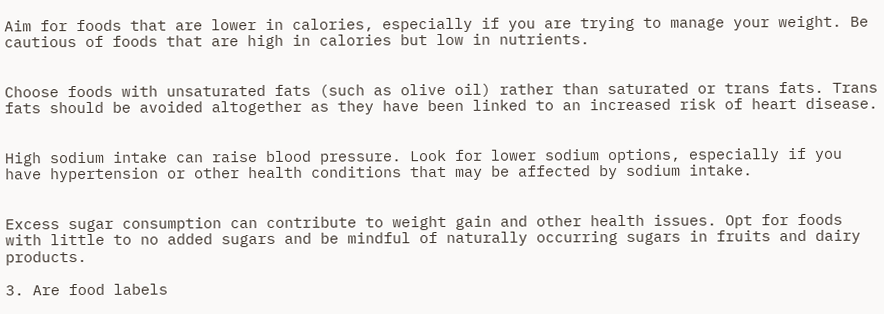Aim for foods that are lower in calories, especially if you are trying to manage your weight. Be cautious of foods that are high in calories but low in nutrients.


Choose foods with unsaturated fats (such as olive oil) rather than saturated or trans fats. Trans fats should be avoided altogether as they have been linked to an increased risk of heart disease.


High sodium intake can raise blood pressure. Look for lower sodium options, especially if you have hypertension or other health conditions that may be affected by sodium intake.


Excess sugar consumption can contribute to weight gain and other health issues. Opt for foods with little to no added sugars and be mindful of naturally occurring sugars in fruits and dairy products.

3. Are food labels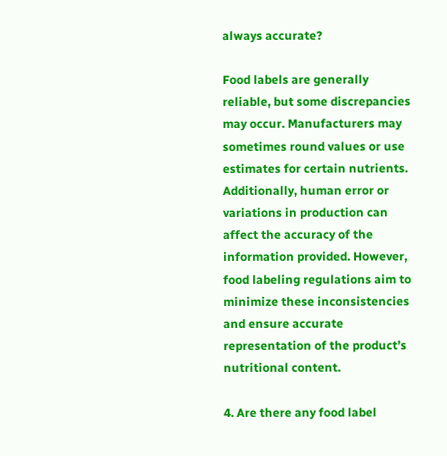always accurate?

Food labels are generally reliable, but some discrepancies may occur. Manufacturers may sometimes round values or use estimates for certain nutrients. Additionally, human error or variations in production can affect the accuracy of the information provided. However, food labeling regulations aim to minimize these inconsistencies and ensure accurate representation of the product’s nutritional content.

4. Are there any food label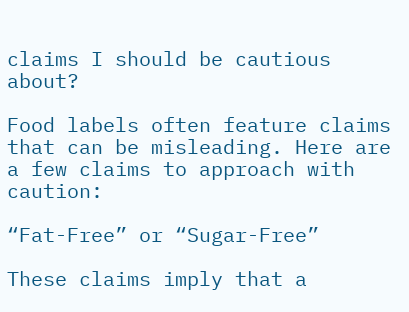claims I should be cautious about?

Food labels often feature claims that can be misleading. Here are a few claims to approach with caution:

“Fat-Free” or “Sugar-Free”

These claims imply that a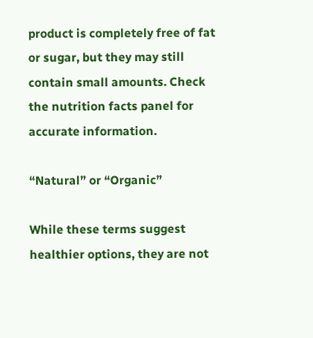product is completely free of fat or sugar, but they may still contain small amounts. Check the nutrition facts panel for accurate information.

“Natural” or “Organic”

While these terms suggest healthier options, they are not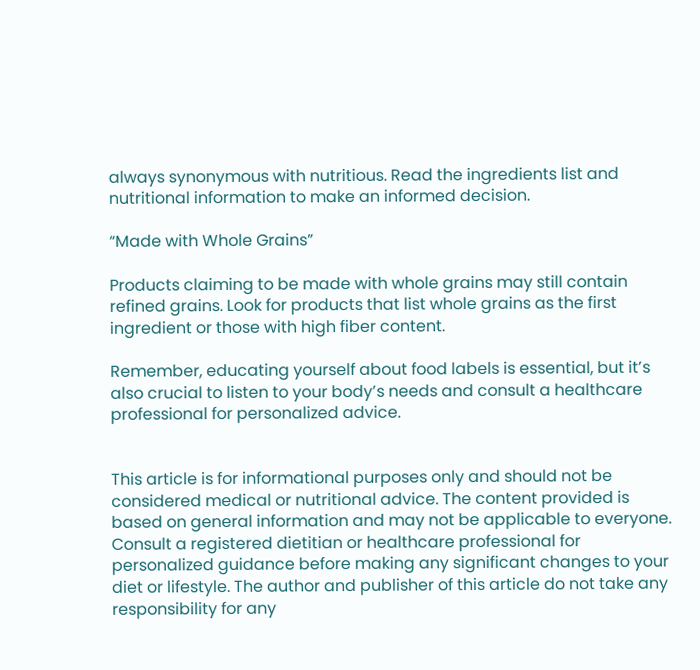always synonymous with nutritious. Read the ingredients list and nutritional information to make an informed decision.

“Made with Whole Grains”

Products claiming to be made with whole grains may still contain refined grains. Look for products that list whole grains as the first ingredient or those with high fiber content.

Remember, educating yourself about food labels is essential, but it’s also crucial to listen to your body’s needs and consult a healthcare professional for personalized advice.


This article is for informational purposes only and should not be considered medical or nutritional advice. The content provided is based on general information and may not be applicable to everyone. Consult a registered dietitian or healthcare professional for personalized guidance before making any significant changes to your diet or lifestyle. The author and publisher of this article do not take any responsibility for any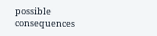possible consequences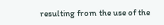resulting from the use of the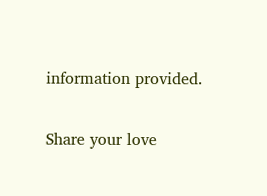information provided.

Share your love